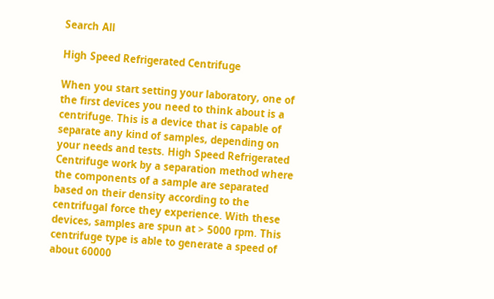Search All

High Speed Refrigerated Centrifuge

When you start setting your laboratory, one of the first devices you need to think about is a centrifuge. This is a device that is capable of separate any kind of samples, depending on your needs and tests. High Speed Refrigerated Centrifuge work by a separation method where the components of a sample are separated based on their density according to the centrifugal force they experience. With these devices, samples are spun at > 5000 rpm. This centrifuge type is able to generate a speed of about 60000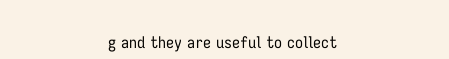g and they are useful to collect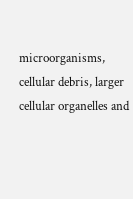microorganisms, cellular debris, larger cellular organelles and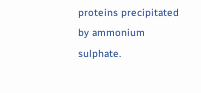proteins precipitated by ammonium sulphate.